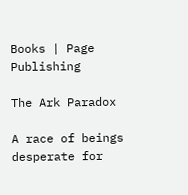Books | Page Publishing

The Ark Paradox

A race of beings desperate for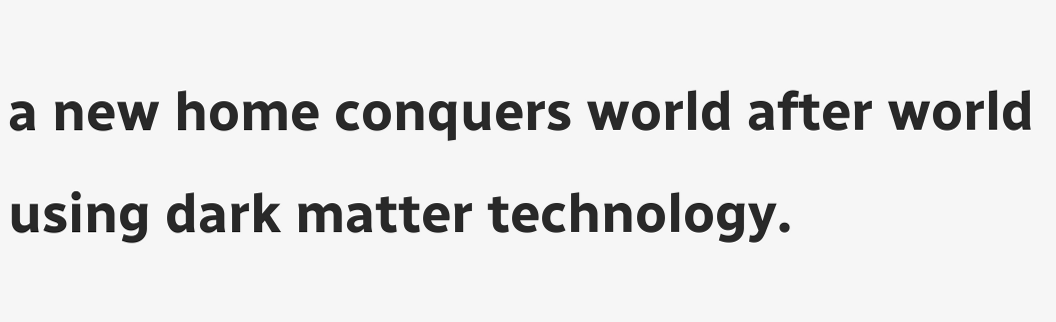a new home conquers world after world using dark matter technology.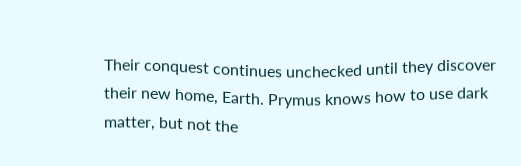Their conquest continues unchecked until they discover their new home, Earth. Prymus knows how to use dark matter, but not the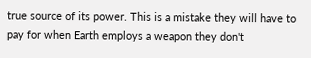true source of its power. This is a mistake they will have to pay for when Earth employs a weapon they don't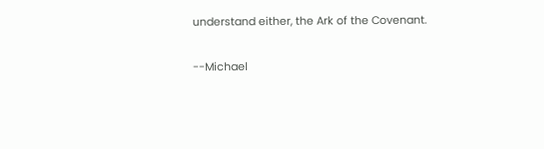understand either, the Ark of the Covenant.

--Michael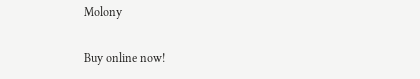Molony

Buy online now!